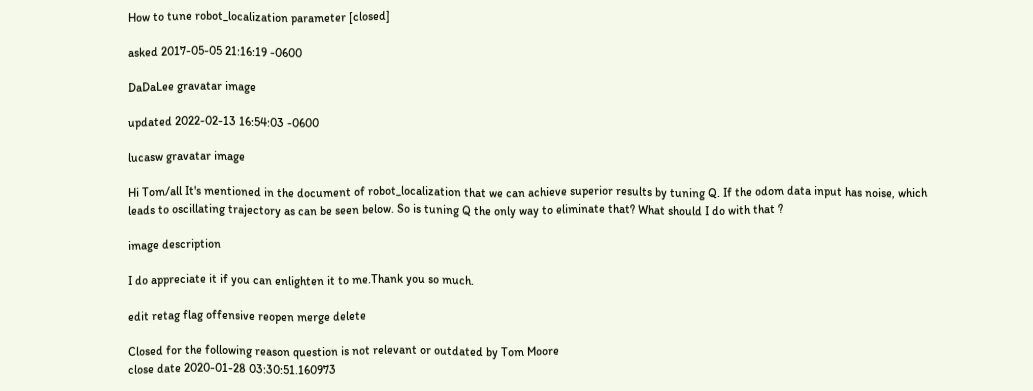How to tune robot_localization parameter [closed]

asked 2017-05-05 21:16:19 -0600

DaDaLee gravatar image

updated 2022-02-13 16:54:03 -0600

lucasw gravatar image

Hi Tom/all It's mentioned in the document of robot_localization that we can achieve superior results by tuning Q. If the odom data input has noise, which leads to oscillating trajectory as can be seen below. So is tuning Q the only way to eliminate that? What should I do with that ?

image description

I do appreciate it if you can enlighten it to me.Thank you so much.

edit retag flag offensive reopen merge delete

Closed for the following reason question is not relevant or outdated by Tom Moore
close date 2020-01-28 03:30:51.160973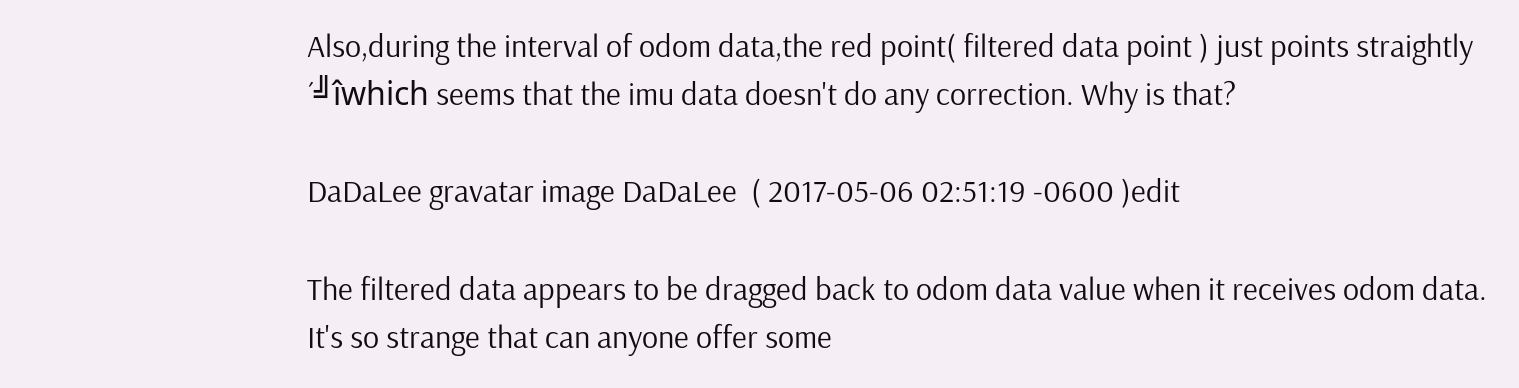Also,during the interval of odom data,the red point( filtered data point ) just points straightly ´╝îwhich seems that the imu data doesn't do any correction. Why is that?

DaDaLee gravatar image DaDaLee  ( 2017-05-06 02:51:19 -0600 )edit

The filtered data appears to be dragged back to odom data value when it receives odom data. It's so strange that can anyone offer some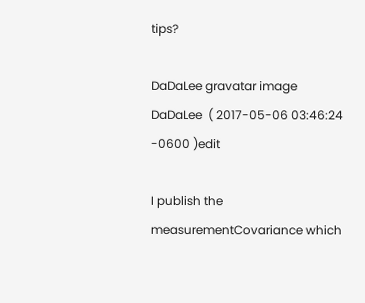tips?

DaDaLee gravatar image DaDaLee  ( 2017-05-06 03:46:24 -0600 )edit

I publish the measurementCovariance which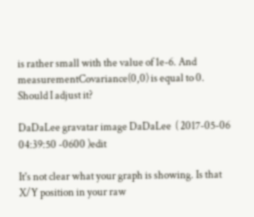is rather small with the value of 1e-6. And measurementCovariance(0,0) is equal to 0. Should I adjust it?

DaDaLee gravatar image DaDaLee  ( 2017-05-06 04:39:50 -0600 )edit

It's not clear what your graph is showing. Is that X/Y position in your raw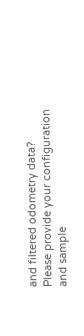and filtered odometry data? Please provide your configuration and sample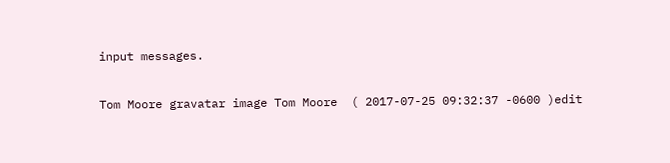input messages.

Tom Moore gravatar image Tom Moore  ( 2017-07-25 09:32:37 -0600 )edit